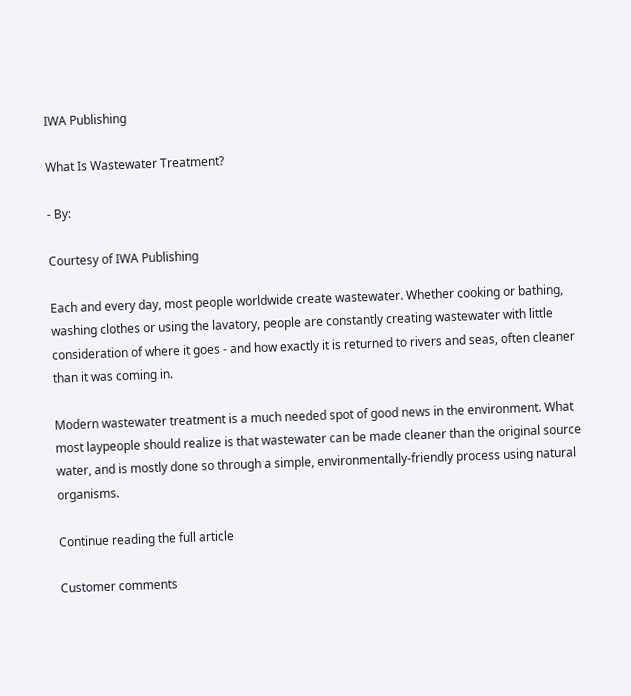IWA Publishing

What Is Wastewater Treatment?

- By:

Courtesy of IWA Publishing

Each and every day, most people worldwide create wastewater. Whether cooking or bathing, washing clothes or using the lavatory, people are constantly creating wastewater with little consideration of where it goes - and how exactly it is returned to rivers and seas, often cleaner than it was coming in.

Modern wastewater treatment is a much needed spot of good news in the environment. What most laypeople should realize is that wastewater can be made cleaner than the original source water, and is mostly done so through a simple, environmentally-friendly process using natural organisms.

Continue reading the full article

Customer comments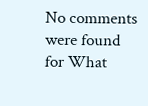No comments were found for What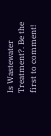Is Wastewater Treatment?. Be the first to comment!